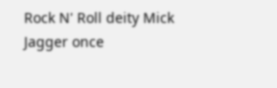Rock N' Roll deity Mick Jagger once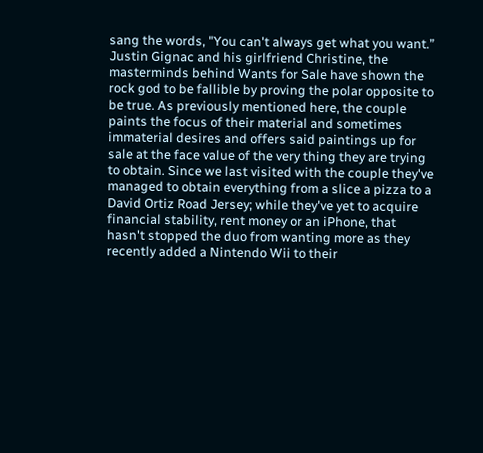sang the words, "You can't always get what you want.” Justin Gignac and his girlfriend Christine, the masterminds behind Wants for Sale have shown the rock god to be fallible by proving the polar opposite to be true. As previously mentioned here, the couple paints the focus of their material and sometimes immaterial desires and offers said paintings up for sale at the face value of the very thing they are trying to obtain. Since we last visited with the couple they've managed to obtain everything from a slice a pizza to a David Ortiz Road Jersey; while they've yet to acquire financial stability, rent money or an iPhone, that hasn't stopped the duo from wanting more as they recently added a Nintendo Wii to their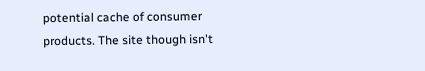potential cache of consumer products. The site though isn't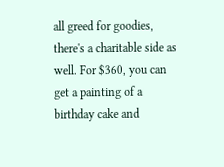all greed for goodies, there's a charitable side as well. For $360, you can get a painting of a birthday cake and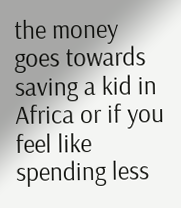the money goes towards saving a kid in Africa or if you feel like spending less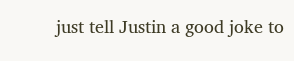just tell Justin a good joke to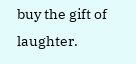buy the gift of laughter.